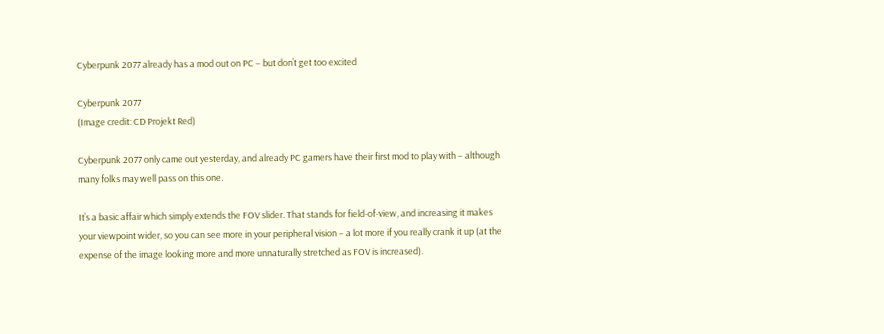Cyberpunk 2077 already has a mod out on PC – but don’t get too excited

Cyberpunk 2077
(Image credit: CD Projekt Red)

Cyberpunk 2077 only came out yesterday, and already PC gamers have their first mod to play with – although many folks may well pass on this one.

It’s a basic affair which simply extends the FOV slider. That stands for field-of-view, and increasing it makes your viewpoint wider, so you can see more in your peripheral vision – a lot more if you really crank it up (at the expense of the image looking more and more unnaturally stretched as FOV is increased).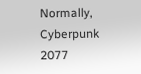Normally, Cyberpunk 2077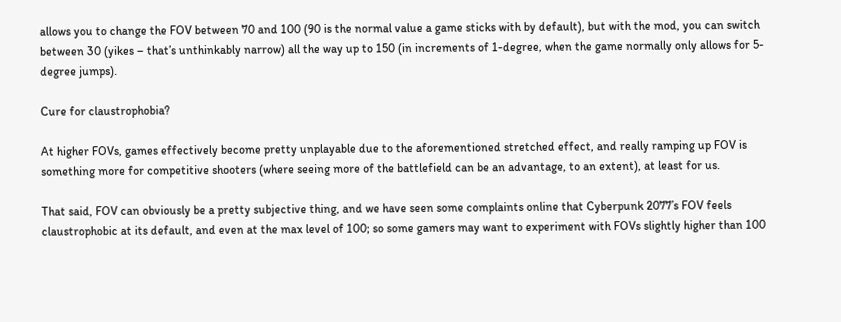allows you to change the FOV between 70 and 100 (90 is the normal value a game sticks with by default), but with the mod, you can switch between 30 (yikes – that’s unthinkably narrow) all the way up to 150 (in increments of 1-degree, when the game normally only allows for 5-degree jumps).

Cure for claustrophobia?

At higher FOVs, games effectively become pretty unplayable due to the aforementioned stretched effect, and really ramping up FOV is something more for competitive shooters (where seeing more of the battlefield can be an advantage, to an extent), at least for us.

That said, FOV can obviously be a pretty subjective thing, and we have seen some complaints online that Cyberpunk 2077’s FOV feels claustrophobic at its default, and even at the max level of 100; so some gamers may want to experiment with FOVs slightly higher than 100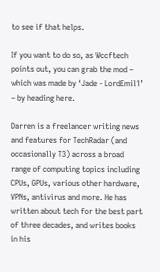to see if that helps.

If you want to do so, as Wccftech points out, you can grab the mod – which was made by ‘Jade - LordEmil1’ – by heading here.

Darren is a freelancer writing news and features for TechRadar (and occasionally T3) across a broad range of computing topics including CPUs, GPUs, various other hardware, VPNs, antivirus and more. He has written about tech for the best part of three decades, and writes books in his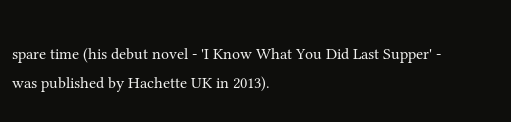spare time (his debut novel - 'I Know What You Did Last Supper' - was published by Hachette UK in 2013).